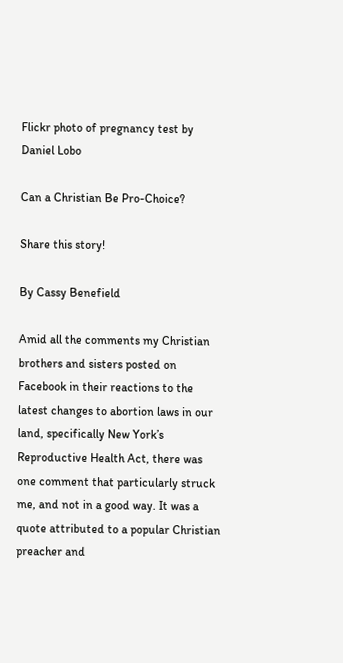Flickr photo of pregnancy test by Daniel Lobo

Can a Christian Be Pro-Choice?

Share this story!

By Cassy Benefield

Amid all the comments my Christian brothers and sisters posted on Facebook in their reactions to the latest changes to abortion laws in our land, specifically New York’s Reproductive Health Act, there was one comment that particularly struck me, and not in a good way. It was a quote attributed to a popular Christian preacher and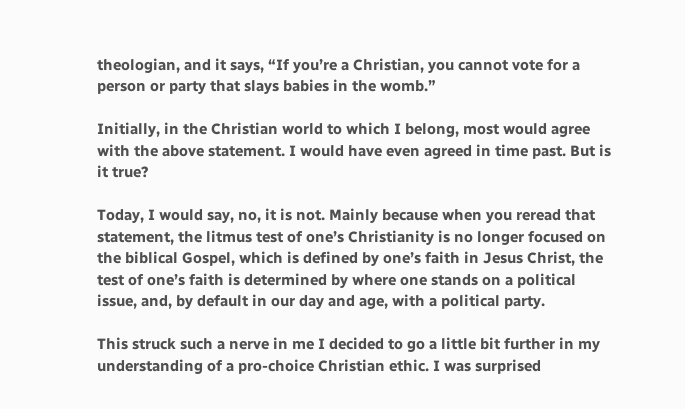theologian, and it says, “If you’re a Christian, you cannot vote for a person or party that slays babies in the womb.”

Initially, in the Christian world to which I belong, most would agree with the above statement. I would have even agreed in time past. But is it true?

Today, I would say, no, it is not. Mainly because when you reread that statement, the litmus test of one’s Christianity is no longer focused on the biblical Gospel, which is defined by one’s faith in Jesus Christ, the test of one’s faith is determined by where one stands on a political issue, and, by default in our day and age, with a political party.

This struck such a nerve in me I decided to go a little bit further in my understanding of a pro-choice Christian ethic. I was surprised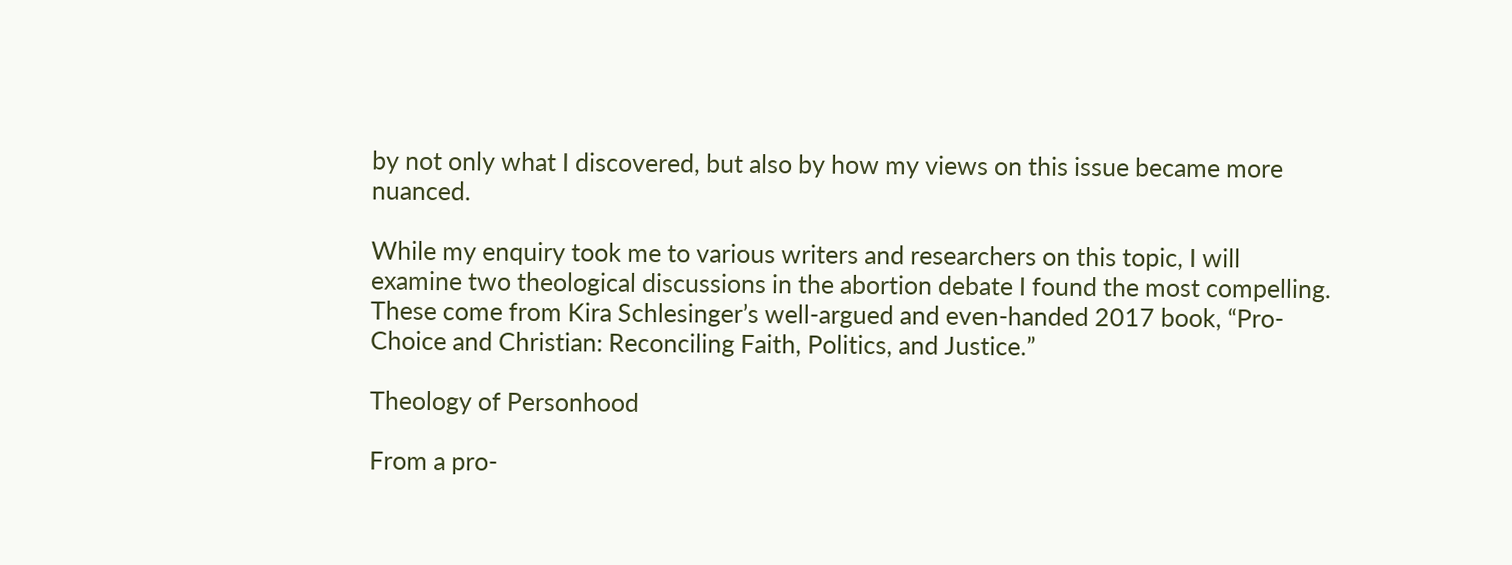by not only what I discovered, but also by how my views on this issue became more nuanced.

While my enquiry took me to various writers and researchers on this topic, I will examine two theological discussions in the abortion debate I found the most compelling. These come from Kira Schlesinger’s well-argued and even-handed 2017 book, “Pro-Choice and Christian: Reconciling Faith, Politics, and Justice.”

Theology of Personhood

From a pro-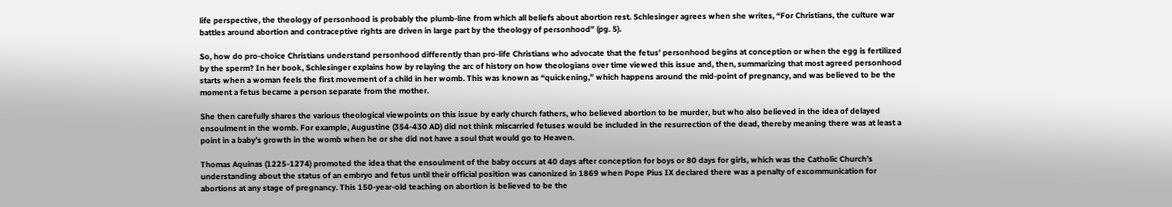life perspective, the theology of personhood is probably the plumb-line from which all beliefs about abortion rest. Schlesinger agrees when she writes, “For Christians, the culture war battles around abortion and contraceptive rights are driven in large part by the theology of personhood” (pg. 5).

So, how do pro-choice Christians understand personhood differently than pro-life Christians who advocate that the fetus’ personhood begins at conception or when the egg is fertilized by the sperm? In her book, Schlesinger explains how by relaying the arc of history on how theologians over time viewed this issue and, then, summarizing that most agreed personhood starts when a woman feels the first movement of a child in her womb. This was known as “quickening,” which happens around the mid-point of pregnancy, and was believed to be the moment a fetus became a person separate from the mother.

She then carefully shares the various theological viewpoints on this issue by early church fathers, who believed abortion to be murder, but who also believed in the idea of delayed ensoulment in the womb. For example, Augustine (354-430 AD) did not think miscarried fetuses would be included in the resurrection of the dead, thereby meaning there was at least a point in a baby’s growth in the womb when he or she did not have a soul that would go to Heaven.

Thomas Aquinas (1225-1274) promoted the idea that the ensoulment of the baby occurs at 40 days after conception for boys or 80 days for girls, which was the Catholic Church’s understanding about the status of an embryo and fetus until their official position was canonized in 1869 when Pope Pius IX declared there was a penalty of excommunication for abortions at any stage of pregnancy. This 150-year-old teaching on abortion is believed to be the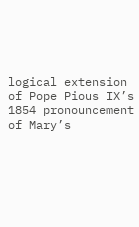logical extension of Pope Pious IX’s 1854 pronouncement of Mary’s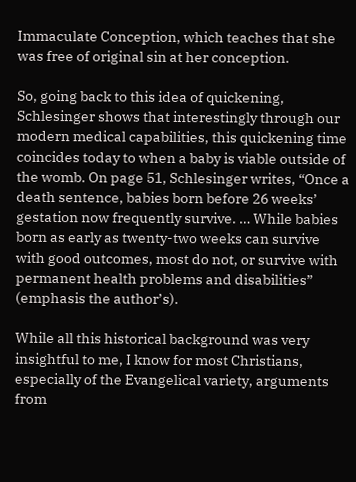Immaculate Conception, which teaches that she was free of original sin at her conception.

So, going back to this idea of quickening, Schlesinger shows that interestingly through our modern medical capabilities, this quickening time coincides today to when a baby is viable outside of the womb. On page 51, Schlesinger writes, “Once a death sentence, babies born before 26 weeks’ gestation now frequently survive. … While babies born as early as twenty-two weeks can survive with good outcomes, most do not, or survive with permanent health problems and disabilities” (emphasis the author’s).

While all this historical background was very insightful to me, I know for most Christians, especially of the Evangelical variety, arguments from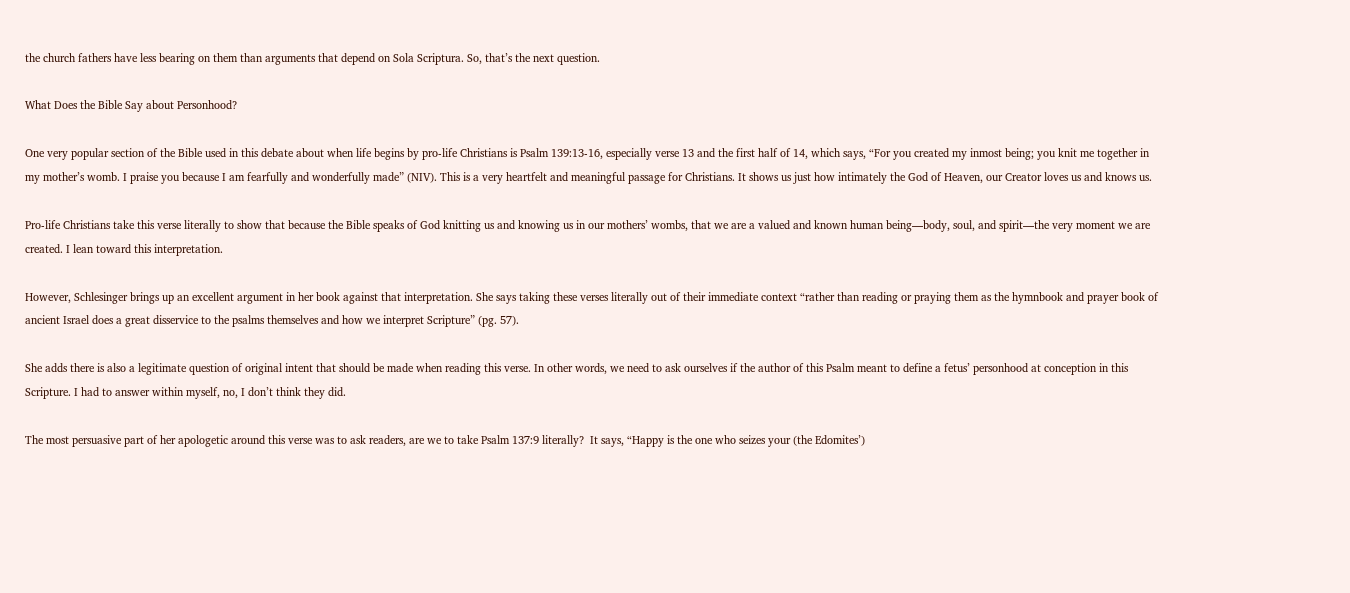the church fathers have less bearing on them than arguments that depend on Sola Scriptura. So, that’s the next question.

What Does the Bible Say about Personhood?

One very popular section of the Bible used in this debate about when life begins by pro-life Christians is Psalm 139:13-16, especially verse 13 and the first half of 14, which says, “For you created my inmost being; you knit me together in my mother’s womb. I praise you because I am fearfully and wonderfully made” (NIV). This is a very heartfelt and meaningful passage for Christians. It shows us just how intimately the God of Heaven, our Creator loves us and knows us.

Pro-life Christians take this verse literally to show that because the Bible speaks of God knitting us and knowing us in our mothers’ wombs, that we are a valued and known human being—body, soul, and spirit—the very moment we are created. I lean toward this interpretation.

However, Schlesinger brings up an excellent argument in her book against that interpretation. She says taking these verses literally out of their immediate context “rather than reading or praying them as the hymnbook and prayer book of ancient Israel does a great disservice to the psalms themselves and how we interpret Scripture” (pg. 57).

She adds there is also a legitimate question of original intent that should be made when reading this verse. In other words, we need to ask ourselves if the author of this Psalm meant to define a fetus’ personhood at conception in this Scripture. I had to answer within myself, no, I don’t think they did.

The most persuasive part of her apologetic around this verse was to ask readers, are we to take Psalm 137:9 literally?  It says, “Happy is the one who seizes your (the Edomites’)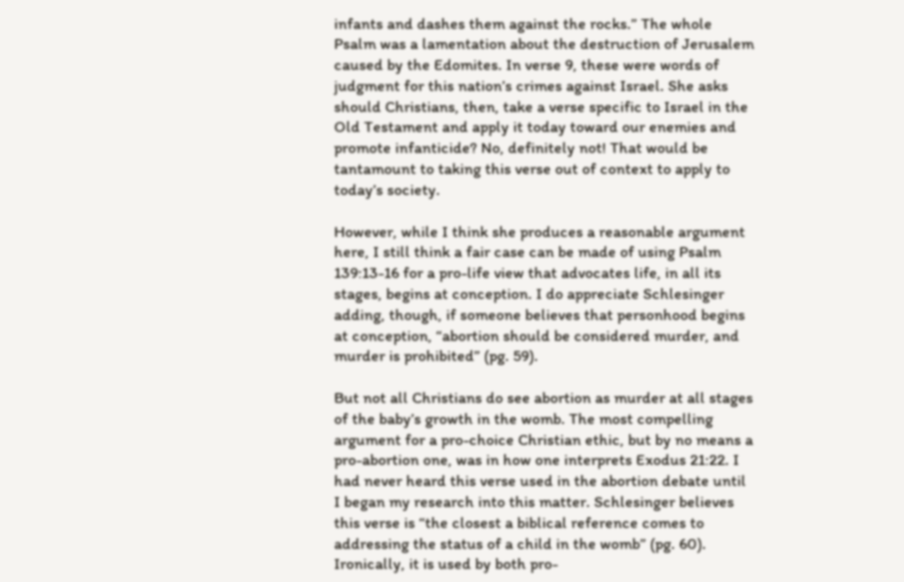infants and dashes them against the rocks.” The whole Psalm was a lamentation about the destruction of Jerusalem caused by the Edomites. In verse 9, these were words of judgment for this nation’s crimes against Israel. She asks should Christians, then, take a verse specific to Israel in the Old Testament and apply it today toward our enemies and promote infanticide? No, definitely not! That would be tantamount to taking this verse out of context to apply to today’s society.

However, while I think she produces a reasonable argument here, I still think a fair case can be made of using Psalm 139:13-16 for a pro-life view that advocates life, in all its stages, begins at conception. I do appreciate Schlesinger adding, though, if someone believes that personhood begins at conception, “abortion should be considered murder, and murder is prohibited” (pg. 59).

But not all Christians do see abortion as murder at all stages of the baby’s growth in the womb. The most compelling argument for a pro-choice Christian ethic, but by no means a pro-abortion one, was in how one interprets Exodus 21:22. I had never heard this verse used in the abortion debate until I began my research into this matter. Schlesinger believes this verse is “the closest a biblical reference comes to addressing the status of a child in the womb” (pg. 60). Ironically, it is used by both pro-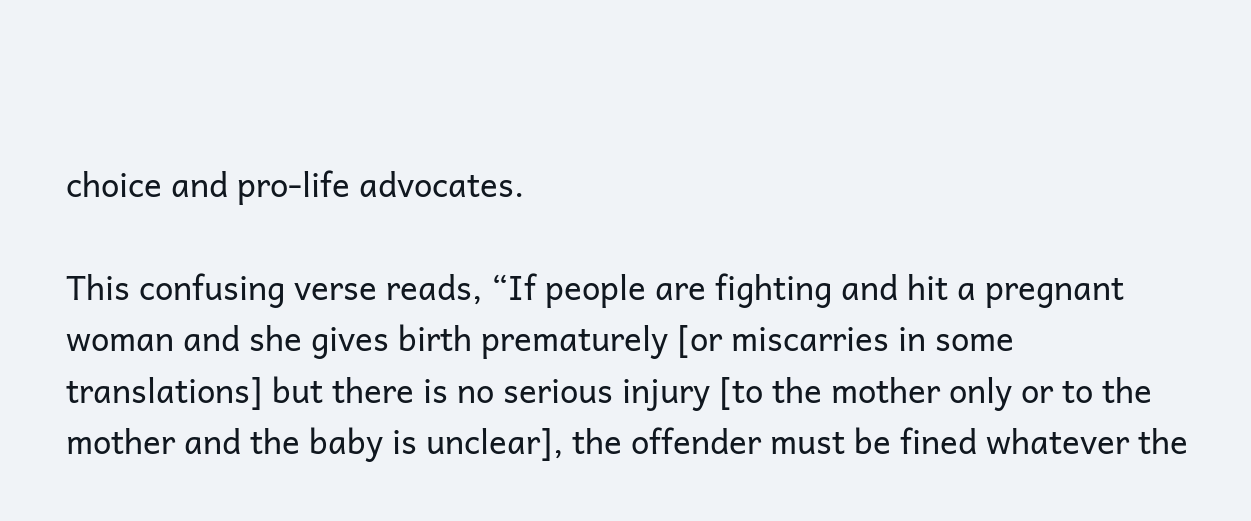choice and pro-life advocates.

This confusing verse reads, “If people are fighting and hit a pregnant woman and she gives birth prematurely [or miscarries in some translations] but there is no serious injury [to the mother only or to the mother and the baby is unclear], the offender must be fined whatever the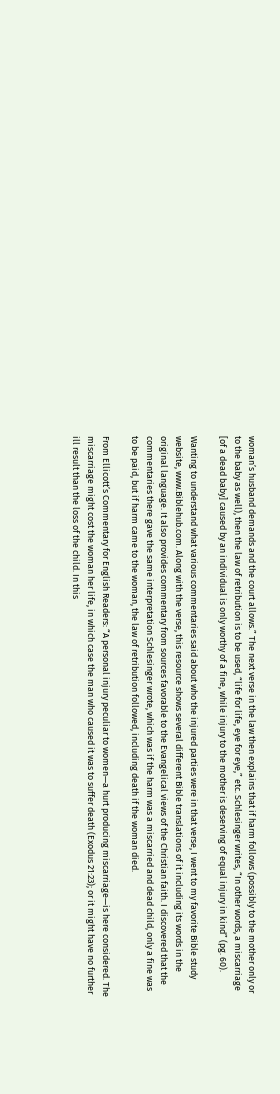woman’s husband demands and the court allows.” The next verse in the law then explains that if harm follows (possibly to the mother only or to the baby as well), then the law of retribution is to be used, “life for life, eye for eye,” etc. Schlesinger writes, “In other words, a miscarriage [of a dead baby] caused by an individual is only worthy of a fine, while injury to the mother is deserving of equal injury in kind” (pg. 60).

Wanting to understand what various commentaries said about who the injured parties were in that verse, I went to my favorite Bible study website, www.Biblehub.com. Along with the verse, this resource shows several different Bible translations of it including its words in the original language. It also provides commentary from sources favorable to the Evangelical views of the Christian faith. I discovered that the commentaries there gave the same interpretation Schlesinger wrote, which was if the harm was a miscarried and dead child, only a fine was to be paid, but if harm came to the woman, the law of retribution followed, including death if the woman died.

From Ellicott’s Commentary for English Readers: “A personal injury peculiar to women—a hurt producing miscarriage—is here considered. The miscarriage might cost the woman her life, in which case the man who caused it was to suffer death (Exodus 21:23); or it might have no further ill result than the loss of the child. In this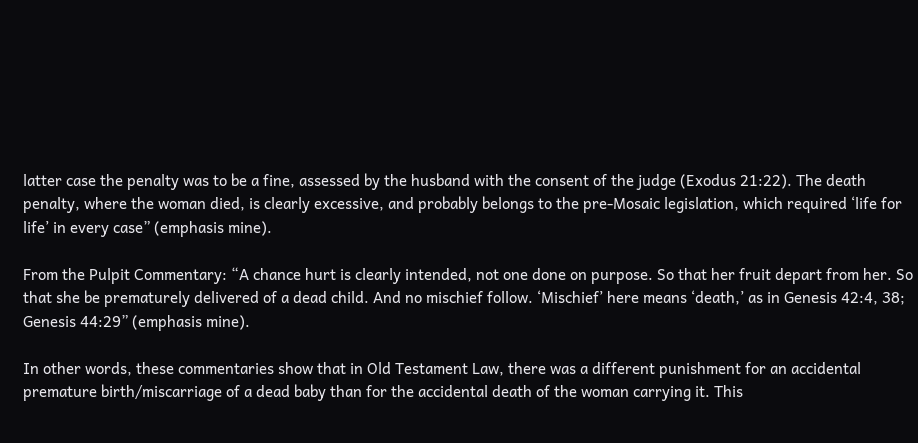latter case the penalty was to be a fine, assessed by the husband with the consent of the judge (Exodus 21:22). The death penalty, where the woman died, is clearly excessive, and probably belongs to the pre-Mosaic legislation, which required ‘life for life’ in every case” (emphasis mine).

From the Pulpit Commentary: “A chance hurt is clearly intended, not one done on purpose. So that her fruit depart from her. So that she be prematurely delivered of a dead child. And no mischief follow. ‘Mischief’ here means ‘death,’ as in Genesis 42:4, 38; Genesis 44:29” (emphasis mine).

In other words, these commentaries show that in Old Testament Law, there was a different punishment for an accidental premature birth/miscarriage of a dead baby than for the accidental death of the woman carrying it. This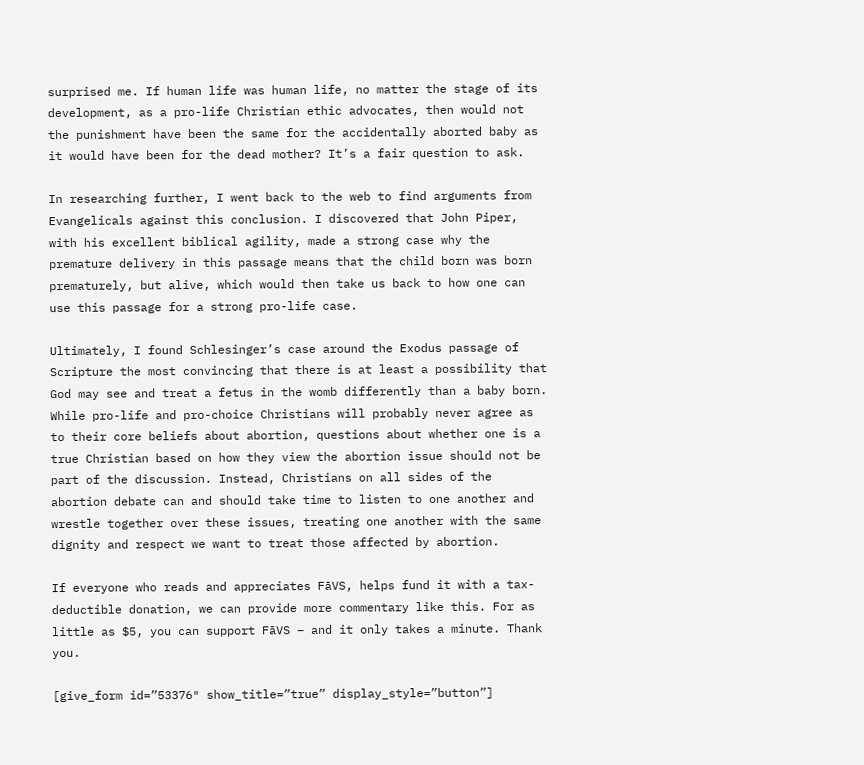surprised me. If human life was human life, no matter the stage of its development, as a pro-life Christian ethic advocates, then would not the punishment have been the same for the accidentally aborted baby as it would have been for the dead mother? It’s a fair question to ask.

In researching further, I went back to the web to find arguments from Evangelicals against this conclusion. I discovered that John Piper, with his excellent biblical agility, made a strong case why the premature delivery in this passage means that the child born was born prematurely, but alive, which would then take us back to how one can use this passage for a strong pro-life case.

Ultimately, I found Schlesinger’s case around the Exodus passage of Scripture the most convincing that there is at least a possibility that God may see and treat a fetus in the womb differently than a baby born. While pro-life and pro-choice Christians will probably never agree as to their core beliefs about abortion, questions about whether one is a true Christian based on how they view the abortion issue should not be part of the discussion. Instead, Christians on all sides of the abortion debate can and should take time to listen to one another and wrestle together over these issues, treating one another with the same dignity and respect we want to treat those affected by abortion.

If everyone who reads and appreciates FāVS, helps fund it with a tax-deductible donation, we can provide more commentary like this. For as little as $5, you can support FāVS – and it only takes a minute. Thank you.

[give_form id=”53376″ show_title=”true” display_style=”button”]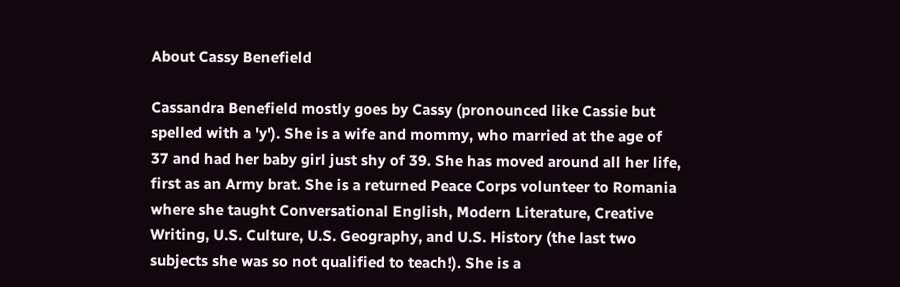About Cassy Benefield

Cassandra Benefield mostly goes by Cassy (pronounced like Cassie but spelled with a 'y'). She is a wife and mommy, who married at the age of 37 and had her baby girl just shy of 39. She has moved around all her life, first as an Army brat. She is a returned Peace Corps volunteer to Romania where she taught Conversational English, Modern Literature, Creative Writing, U.S. Culture, U.S. Geography, and U.S. History (the last two subjects she was so not qualified to teach!). She is a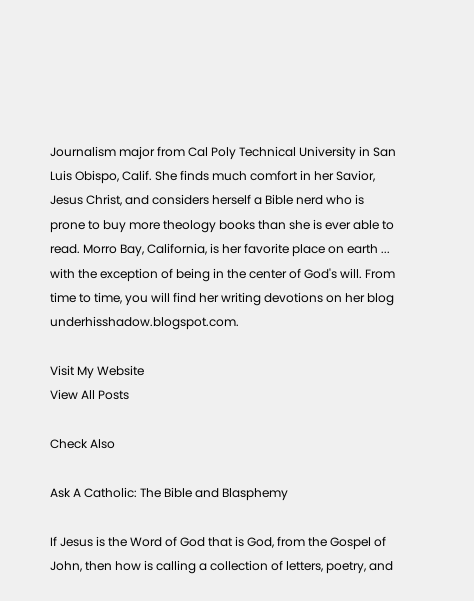Journalism major from Cal Poly Technical University in San Luis Obispo, Calif. She finds much comfort in her Savior, Jesus Christ, and considers herself a Bible nerd who is prone to buy more theology books than she is ever able to read. Morro Bay, California, is her favorite place on earth ... with the exception of being in the center of God's will. From time to time, you will find her writing devotions on her blog underhisshadow.blogspot.com.

Visit My Website
View All Posts

Check Also

Ask A Catholic: The Bible and Blasphemy

If Jesus is the Word of God that is God, from the Gospel of John, then how is calling a collection of letters, poetry, and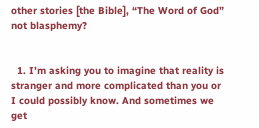other stories [the Bible], “The Word of God” not blasphemy?


  1. I’m asking you to imagine that reality is stranger and more complicated than you or I could possibly know. And sometimes we get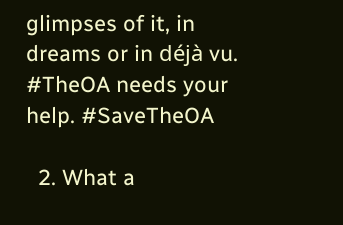glimpses of it, in dreams or in déjà vu. #TheOA needs your help. #SaveTheOA

  2. What a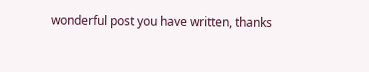wonderful post you have written, thanks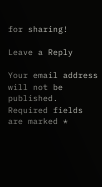for sharing!

Leave a Reply

Your email address will not be published. Required fields are marked *